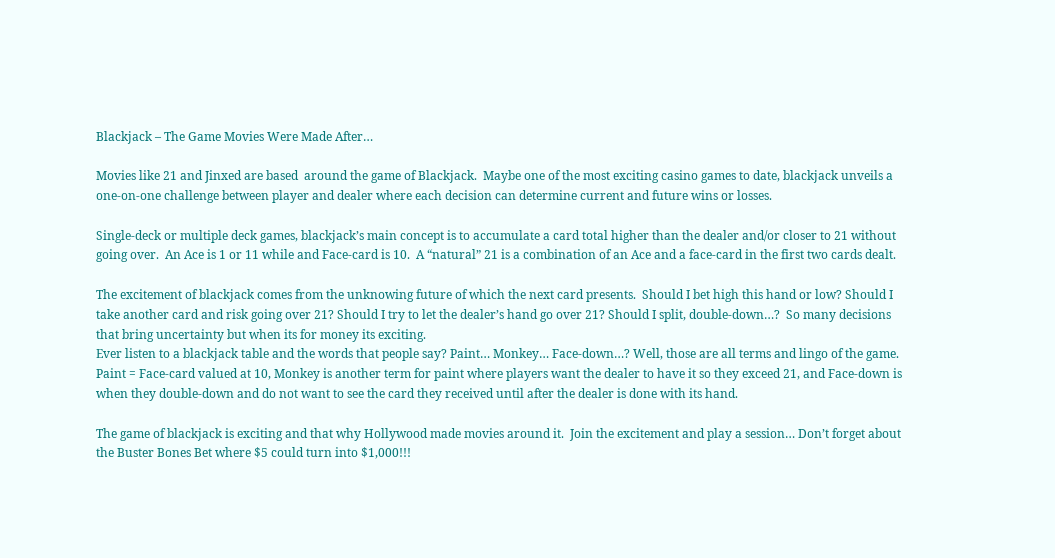Blackjack – The Game Movies Were Made After…

Movies like 21 and Jinxed are based  around the game of Blackjack.  Maybe one of the most exciting casino games to date, blackjack unveils a one-on-one challenge between player and dealer where each decision can determine current and future wins or losses.

Single-deck or multiple deck games, blackjack’s main concept is to accumulate a card total higher than the dealer and/or closer to 21 without going over.  An Ace is 1 or 11 while and Face-card is 10.  A “natural” 21 is a combination of an Ace and a face-card in the first two cards dealt.

The excitement of blackjack comes from the unknowing future of which the next card presents.  Should I bet high this hand or low? Should I take another card and risk going over 21? Should I try to let the dealer’s hand go over 21? Should I split, double-down…?  So many decisions that bring uncertainty but when its for money its exciting.
Ever listen to a blackjack table and the words that people say? Paint… Monkey… Face-down…? Well, those are all terms and lingo of the game. Paint = Face-card valued at 10, Monkey is another term for paint where players want the dealer to have it so they exceed 21, and Face-down is when they double-down and do not want to see the card they received until after the dealer is done with its hand.

The game of blackjack is exciting and that why Hollywood made movies around it.  Join the excitement and play a session… Don’t forget about the Buster Bones Bet where $5 could turn into $1,000!!!